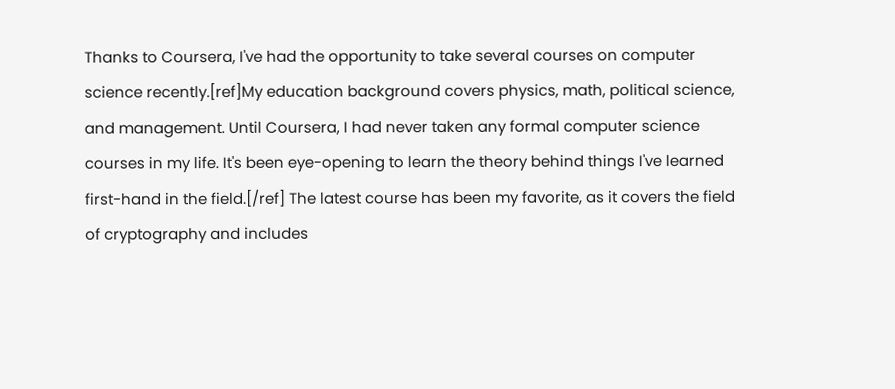Thanks to Coursera, I've had the opportunity to take several courses on computer science recently.[ref]My education background covers physics, math, political science, and management. Until Coursera, I had never taken any formal computer science courses in my life. It's been eye-opening to learn the theory behind things I've learned first-hand in the field.[/ref] The latest course has been my favorite, as it covers the field of cryptography and includes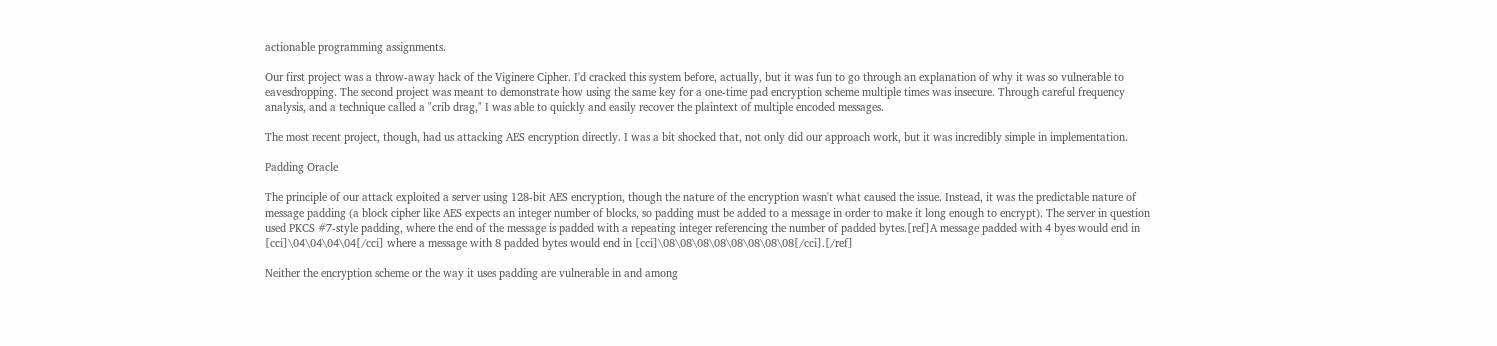actionable programming assignments.

Our first project was a throw-away hack of the Viginere Cipher. I'd cracked this system before, actually, but it was fun to go through an explanation of why it was so vulnerable to eavesdropping. The second project was meant to demonstrate how using the same key for a one-time pad encryption scheme multiple times was insecure. Through careful frequency analysis, and a technique called a "crib drag," I was able to quickly and easily recover the plaintext of multiple encoded messages.

The most recent project, though, had us attacking AES encryption directly. I was a bit shocked that, not only did our approach work, but it was incredibly simple in implementation.

Padding Oracle

The principle of our attack exploited a server using 128-bit AES encryption, though the nature of the encryption wasn't what caused the issue. Instead, it was the predictable nature of message padding (a block cipher like AES expects an integer number of blocks, so padding must be added to a message in order to make it long enough to encrypt). The server in question used PKCS #7-style padding, where the end of the message is padded with a repeating integer referencing the number of padded bytes.[ref]A message padded with 4 byes would end in [cci]\04\04\04\04[/cci] where a message with 8 padded bytes would end in [cci]\08\08\08\08\08\08\08\08[/cci].[/ref]

Neither the encryption scheme or the way it uses padding are vulnerable in and among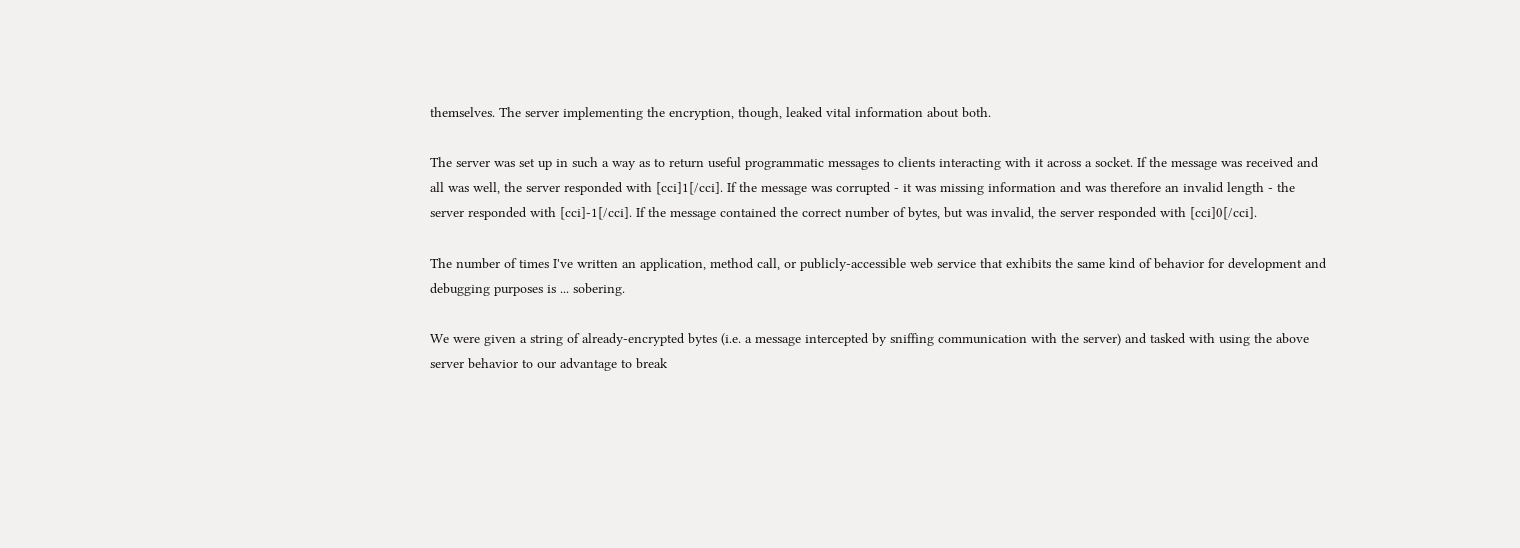themselves. The server implementing the encryption, though, leaked vital information about both.

The server was set up in such a way as to return useful programmatic messages to clients interacting with it across a socket. If the message was received and all was well, the server responded with [cci]1[/cci]. If the message was corrupted - it was missing information and was therefore an invalid length - the server responded with [cci]-1[/cci]. If the message contained the correct number of bytes, but was invalid, the server responded with [cci]0[/cci].

The number of times I've written an application, method call, or publicly-accessible web service that exhibits the same kind of behavior for development and debugging purposes is ... sobering.

We were given a string of already-encrypted bytes (i.e. a message intercepted by sniffing communication with the server) and tasked with using the above server behavior to our advantage to break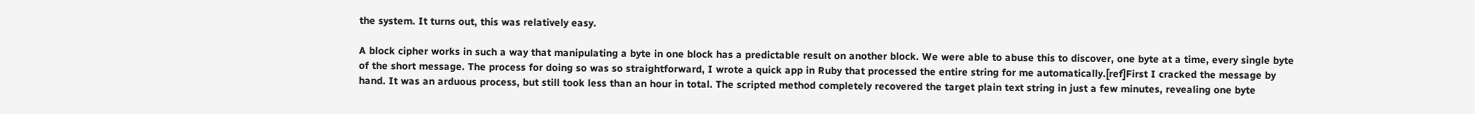the system. It turns out, this was relatively easy.

A block cipher works in such a way that manipulating a byte in one block has a predictable result on another block. We were able to abuse this to discover, one byte at a time, every single byte of the short message. The process for doing so was so straightforward, I wrote a quick app in Ruby that processed the entire string for me automatically.[ref]First I cracked the message by hand. It was an arduous process, but still took less than an hour in total. The scripted method completely recovered the target plain text string in just a few minutes, revealing one byte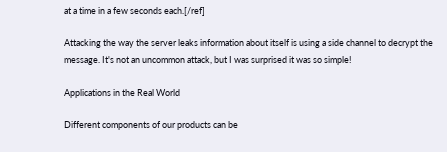at a time in a few seconds each.[/ref]

Attacking the way the server leaks information about itself is using a side channel to decrypt the message. It's not an uncommon attack, but I was surprised it was so simple!

Applications in the Real World

Different components of our products can be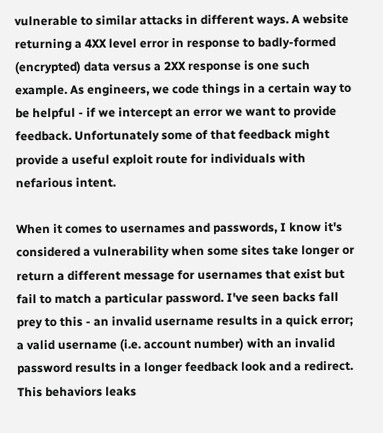vulnerable to similar attacks in different ways. A website returning a 4XX level error in response to badly-formed (encrypted) data versus a 2XX response is one such example. As engineers, we code things in a certain way to be helpful - if we intercept an error we want to provide feedback. Unfortunately some of that feedback might provide a useful exploit route for individuals with nefarious intent.

When it comes to usernames and passwords, I know it's considered a vulnerability when some sites take longer or return a different message for usernames that exist but fail to match a particular password. I've seen backs fall prey to this - an invalid username results in a quick error; a valid username (i.e. account number) with an invalid password results in a longer feedback look and a redirect. This behaviors leaks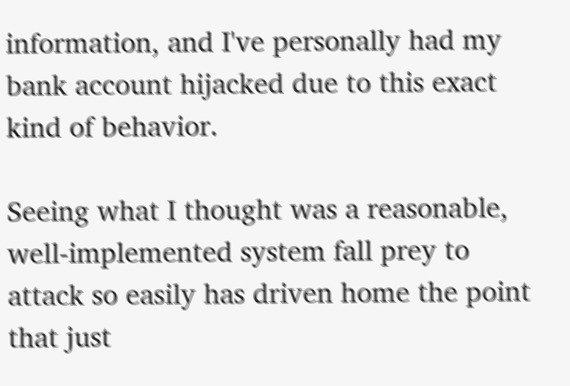information, and I've personally had my bank account hijacked due to this exact kind of behavior.

Seeing what I thought was a reasonable, well-implemented system fall prey to attack so easily has driven home the point that just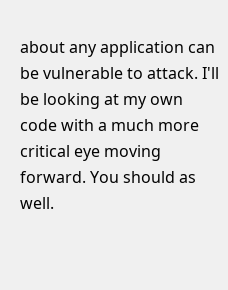about any application can be vulnerable to attack. I'll be looking at my own code with a much more critical eye moving forward. You should as well.